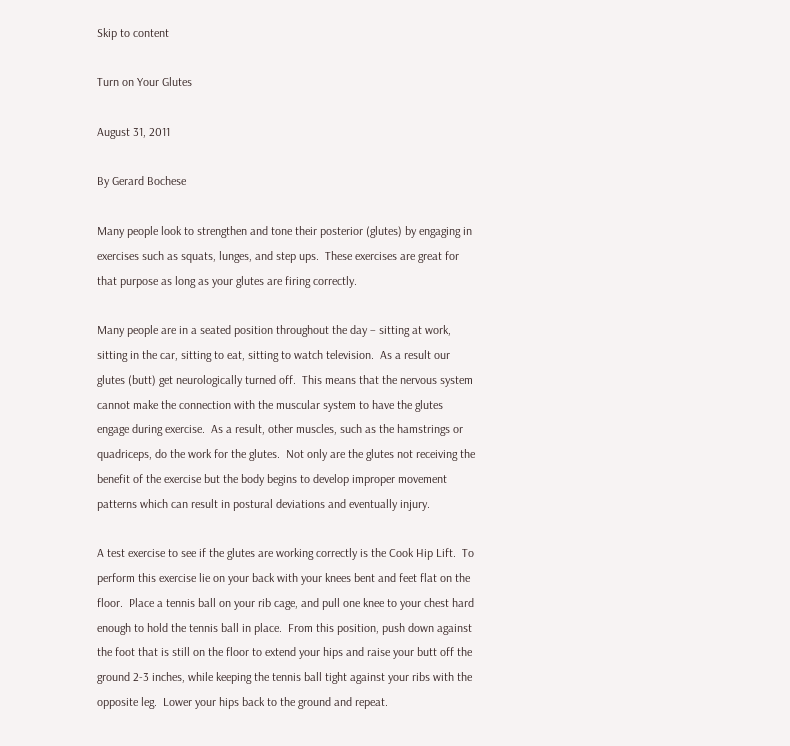Skip to content

Turn on Your Glutes

August 31, 2011

By Gerard Bochese

Many people look to strengthen and tone their posterior (glutes) by engaging in exercises such as squats, lunges, and step ups.  These exercises are great for that purpose as long as your glutes are firing correctly.

Many people are in a seated position throughout the day – sitting at work, sitting in the car, sitting to eat, sitting to watch television.  As a result our glutes (butt) get neurologically turned off.  This means that the nervous system cannot make the connection with the muscular system to have the glutes engage during exercise.  As a result, other muscles, such as the hamstrings or quadriceps, do the work for the glutes.  Not only are the glutes not receiving the benefit of the exercise but the body begins to develop improper movement patterns which can result in postural deviations and eventually injury.

A test exercise to see if the glutes are working correctly is the Cook Hip Lift.  To perform this exercise lie on your back with your knees bent and feet flat on the floor.  Place a tennis ball on your rib cage, and pull one knee to your chest hard enough to hold the tennis ball in place.  From this position, push down against the foot that is still on the floor to extend your hips and raise your butt off the ground 2-3 inches, while keeping the tennis ball tight against your ribs with the opposite leg.  Lower your hips back to the ground and repeat.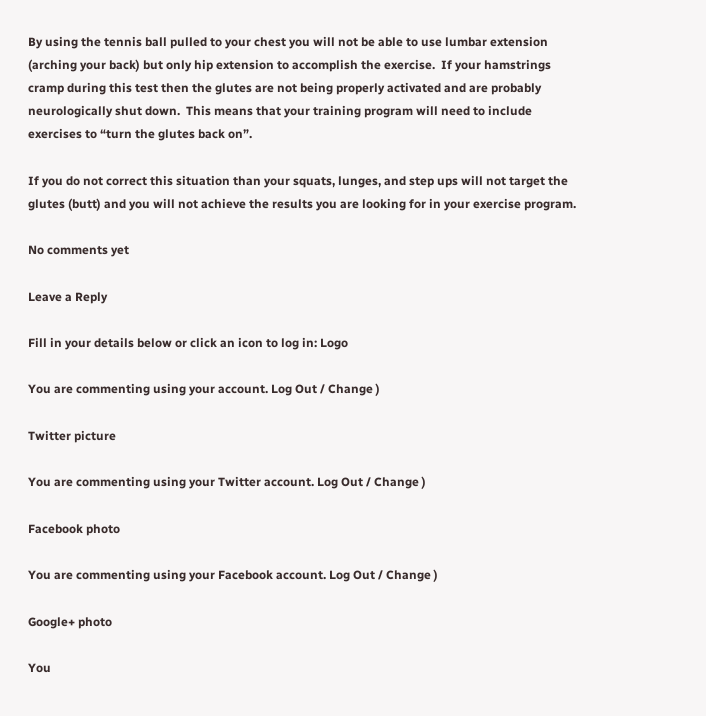By using the tennis ball pulled to your chest you will not be able to use lumbar extension (arching your back) but only hip extension to accomplish the exercise.  If your hamstrings cramp during this test then the glutes are not being properly activated and are probably neurologically shut down.  This means that your training program will need to include exercises to “turn the glutes back on”.

If you do not correct this situation than your squats, lunges, and step ups will not target the glutes (butt) and you will not achieve the results you are looking for in your exercise program.

No comments yet

Leave a Reply

Fill in your details below or click an icon to log in: Logo

You are commenting using your account. Log Out / Change )

Twitter picture

You are commenting using your Twitter account. Log Out / Change )

Facebook photo

You are commenting using your Facebook account. Log Out / Change )

Google+ photo

You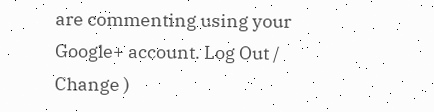are commenting using your Google+ account. Log Out / Change )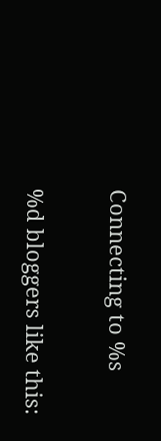Connecting to %s

%d bloggers like this: